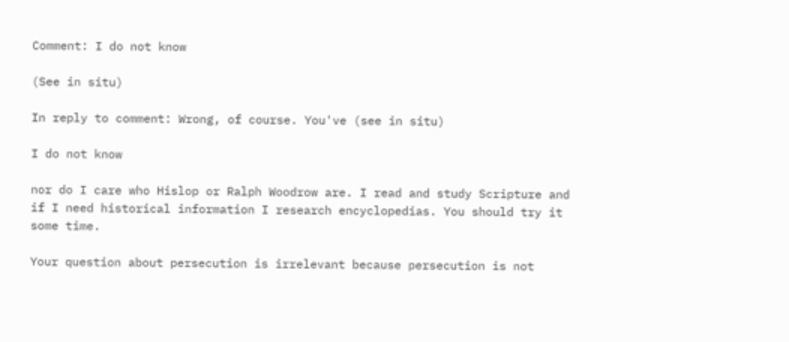Comment: I do not know

(See in situ)

In reply to comment: Wrong, of course. You've (see in situ)

I do not know

nor do I care who Hislop or Ralph Woodrow are. I read and study Scripture and if I need historical information I research encyclopedias. You should try it some time.

Your question about persecution is irrelevant because persecution is not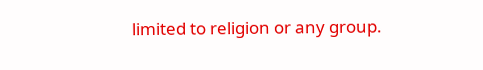limited to religion or any group.